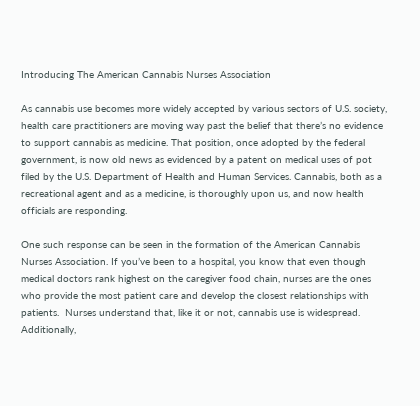Introducing The American Cannabis Nurses Association

As cannabis use becomes more widely accepted by various sectors of U.S. society, health care practitioners are moving way past the belief that there’s no evidence to support cannabis as medicine. That position, once adopted by the federal government, is now old news as evidenced by a patent on medical uses of pot filed by the U.S. Department of Health and Human Services. Cannabis, both as a recreational agent and as a medicine, is thoroughly upon us, and now health officials are responding.

One such response can be seen in the formation of the American Cannabis Nurses Association. If you’ve been to a hospital, you know that even though medical doctors rank highest on the caregiver food chain, nurses are the ones who provide the most patient care and develop the closest relationships with patients.  Nurses understand that, like it or not, cannabis use is widespread. Additionally,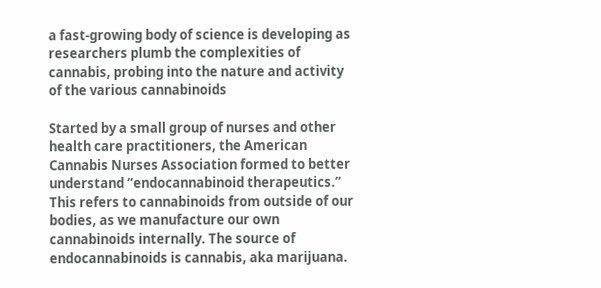a fast-growing body of science is developing as researchers plumb the complexities of cannabis, probing into the nature and activity of the various cannabinoids

Started by a small group of nurses and other health care practitioners, the American Cannabis Nurses Association formed to better understand “endocannabinoid therapeutics.” This refers to cannabinoids from outside of our bodies, as we manufacture our own cannabinoids internally. The source of endocannabinoids is cannabis, aka marijuana.